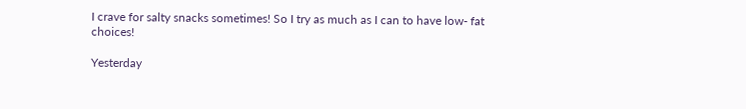I crave for salty snacks sometimes! So I try as much as I can to have low- fat choices!

Yesterday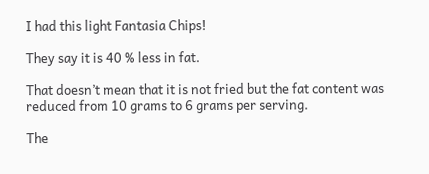I had this light Fantasia Chips!

They say it is 40 % less in fat.

That doesn’t mean that it is not fried but the fat content was reduced from 10 grams to 6 grams per serving.

The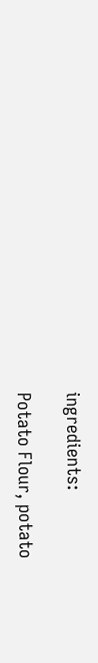ingredients:

Potato Flour, potato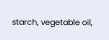starch, vegetable oil,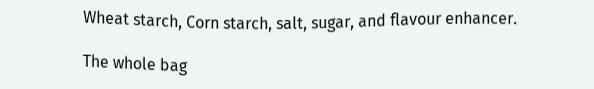Wheat starch, Corn starch, salt, sugar, and flavour enhancer.

The whole bag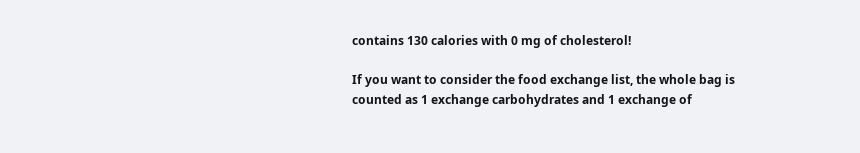contains 130 calories with 0 mg of cholesterol!

If you want to consider the food exchange list, the whole bag is counted as 1 exchange carbohydrates and 1 exchange of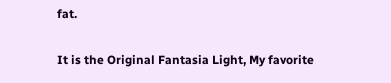fat.

It is the Original Fantasia Light, My favorite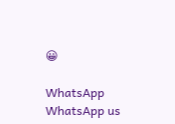😀

WhatsApp WhatsApp us